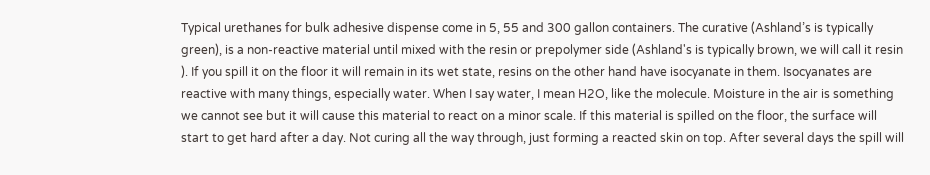Typical urethanes for bulk adhesive dispense come in 5, 55 and 300 gallon containers. The curative (Ashland’s is typically green), is a non-reactive material until mixed with the resin or prepolymer side (Ashland's is typically brown, we will call it resin ). If you spill it on the floor it will remain in its wet state, resins on the other hand have isocyanate in them. Isocyanates are reactive with many things, especially water. When I say water, I mean H2O, like the molecule. Moisture in the air is something we cannot see but it will cause this material to react on a minor scale. If this material is spilled on the floor, the surface will start to get hard after a day. Not curing all the way through, just forming a reacted skin on top. After several days the spill will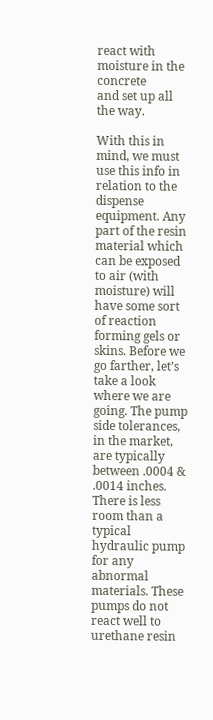react with moisture in the concrete
and set up all the way.

With this in mind, we must use this info in relation to the dispense equipment. Any part of the resin material which can be exposed to air (with moisture) will have some sort of reaction forming gels or skins. Before we go farther, let’s take a look where we are going. The pump side tolerances, in the market, are typically between .0004 & .0014 inches. There is less room than a typical hydraulic pump for any abnormal materials. These pumps do not react well to urethane resin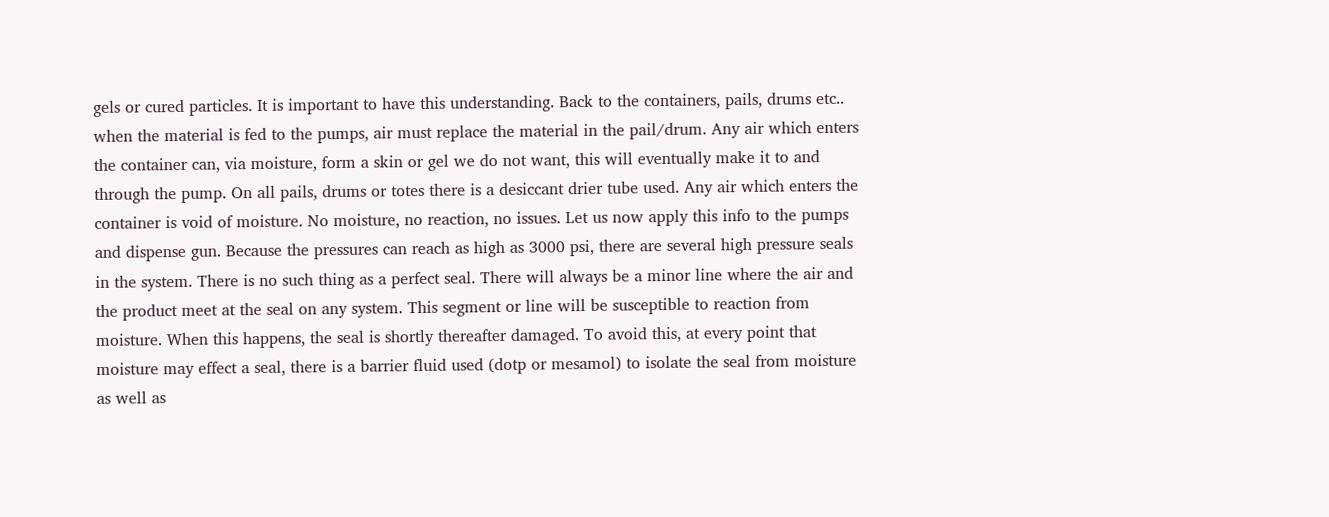gels or cured particles. It is important to have this understanding. Back to the containers, pails, drums etc.. when the material is fed to the pumps, air must replace the material in the pail/drum. Any air which enters the container can, via moisture, form a skin or gel we do not want, this will eventually make it to and through the pump. On all pails, drums or totes there is a desiccant drier tube used. Any air which enters the container is void of moisture. No moisture, no reaction, no issues. Let us now apply this info to the pumps and dispense gun. Because the pressures can reach as high as 3000 psi, there are several high pressure seals in the system. There is no such thing as a perfect seal. There will always be a minor line where the air and the product meet at the seal on any system. This segment or line will be susceptible to reaction from moisture. When this happens, the seal is shortly thereafter damaged. To avoid this, at every point that moisture may effect a seal, there is a barrier fluid used (dotp or mesamol) to isolate the seal from moisture as well as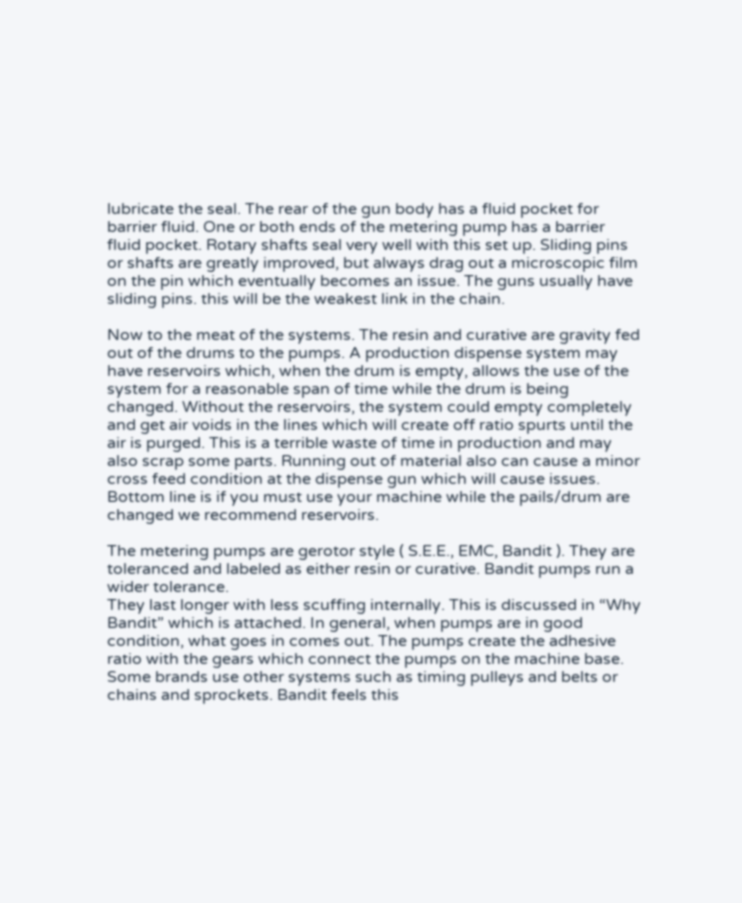lubricate the seal. The rear of the gun body has a fluid pocket for barrier fluid. One or both ends of the metering pump has a barrier fluid pocket. Rotary shafts seal very well with this set up. Sliding pins or shafts are greatly improved, but always drag out a microscopic film on the pin which eventually becomes an issue. The guns usually have sliding pins. this will be the weakest link in the chain.

Now to the meat of the systems. The resin and curative are gravity fed out of the drums to the pumps. A production dispense system may have reservoirs which, when the drum is empty, allows the use of the system for a reasonable span of time while the drum is being changed. Without the reservoirs, the system could empty completely and get air voids in the lines which will create off ratio spurts until the air is purged. This is a terrible waste of time in production and may also scrap some parts. Running out of material also can cause a minor cross feed condition at the dispense gun which will cause issues. Bottom line is if you must use your machine while the pails/drum are changed we recommend reservoirs.

The metering pumps are gerotor style ( S.E.E., EMC, Bandit ). They are toleranced and labeled as either resin or curative. Bandit pumps run a wider tolerance.
They last longer with less scuffing internally. This is discussed in “Why Bandit” which is attached. In general, when pumps are in good condition, what goes in comes out. The pumps create the adhesive ratio with the gears which connect the pumps on the machine base. Some brands use other systems such as timing pulleys and belts or chains and sprockets. Bandit feels this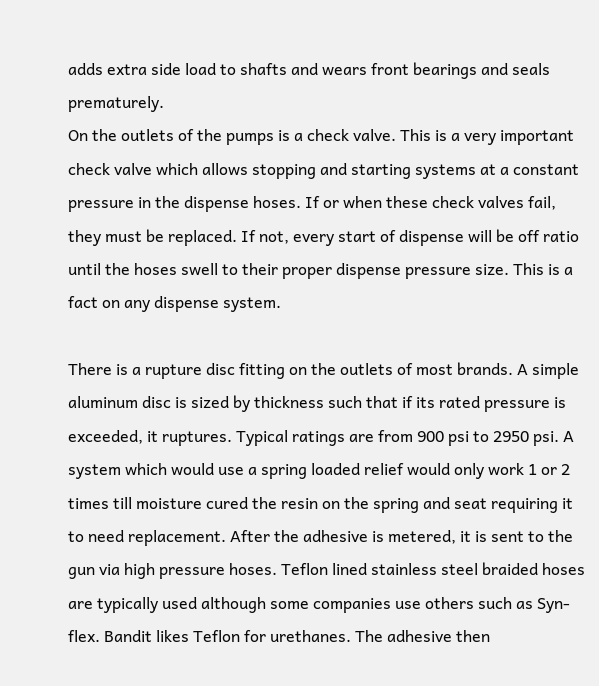adds extra side load to shafts and wears front bearings and seals prematurely.
On the outlets of the pumps is a check valve. This is a very important check valve which allows stopping and starting systems at a constant pressure in the dispense hoses. If or when these check valves fail, they must be replaced. If not, every start of dispense will be off ratio until the hoses swell to their proper dispense pressure size. This is a fact on any dispense system.

There is a rupture disc fitting on the outlets of most brands. A simple aluminum disc is sized by thickness such that if its rated pressure is exceeded, it ruptures. Typical ratings are from 900 psi to 2950 psi. A system which would use a spring loaded relief would only work 1 or 2 times till moisture cured the resin on the spring and seat requiring it to need replacement. After the adhesive is metered, it is sent to the gun via high pressure hoses. Teflon lined stainless steel braided hoses are typically used although some companies use others such as Syn-flex. Bandit likes Teflon for urethanes. The adhesive then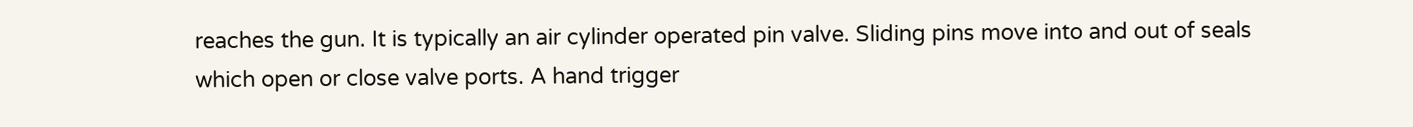reaches the gun. It is typically an air cylinder operated pin valve. Sliding pins move into and out of seals which open or close valve ports. A hand trigger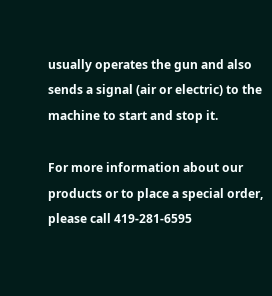usually operates the gun and also sends a signal (air or electric) to the machine to start and stop it.

For more information about our products or to place a special order, please call 419-281-6595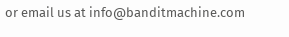or email us at info@banditmachine.com